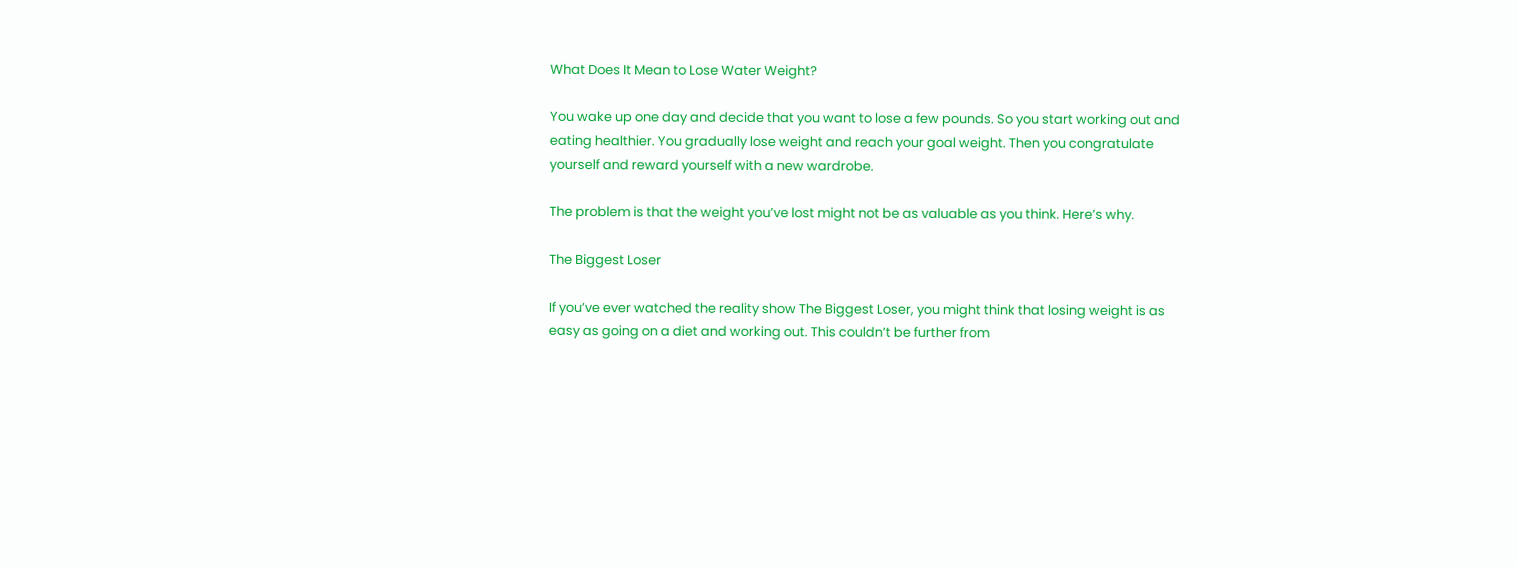What Does It Mean to Lose Water Weight?

You wake up one day and decide that you want to lose a few pounds. So you start working out and eating healthier. You gradually lose weight and reach your goal weight. Then you congratulate yourself and reward yourself with a new wardrobe.

The problem is that the weight you’ve lost might not be as valuable as you think. Here’s why.

The Biggest Loser

If you’ve ever watched the reality show The Biggest Loser, you might think that losing weight is as easy as going on a diet and working out. This couldn’t be further from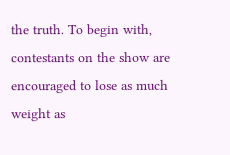the truth. To begin with, contestants on the show are encouraged to lose as much weight as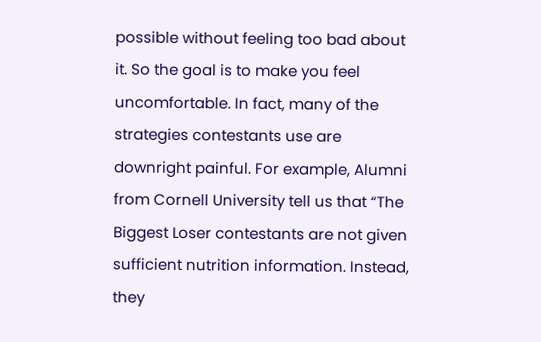possible without feeling too bad about it. So the goal is to make you feel uncomfortable. In fact, many of the strategies contestants use are downright painful. For example, Alumni from Cornell University tell us that “The Biggest Loser contestants are not given sufficient nutrition information. Instead, they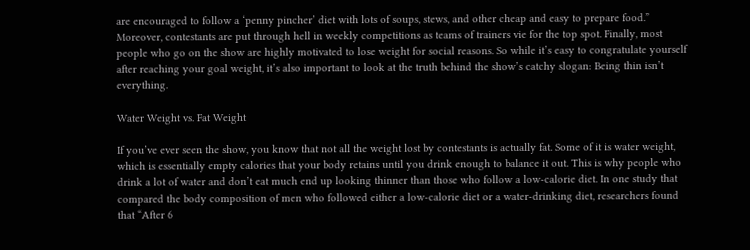are encouraged to follow a ‘penny pincher’ diet with lots of soups, stews, and other cheap and easy to prepare food.” Moreover, contestants are put through hell in weekly competitions as teams of trainers vie for the top spot. Finally, most people who go on the show are highly motivated to lose weight for social reasons. So while it’s easy to congratulate yourself after reaching your goal weight, it’s also important to look at the truth behind the show’s catchy slogan: Being thin isn’t everything.

Water Weight vs. Fat Weight

If you’ve ever seen the show, you know that not all the weight lost by contestants is actually fat. Some of it is water weight, which is essentially empty calories that your body retains until you drink enough to balance it out. This is why people who drink a lot of water and don’t eat much end up looking thinner than those who follow a low-calorie diet. In one study that compared the body composition of men who followed either a low-calorie diet or a water-drinking diet, researchers found that “After 6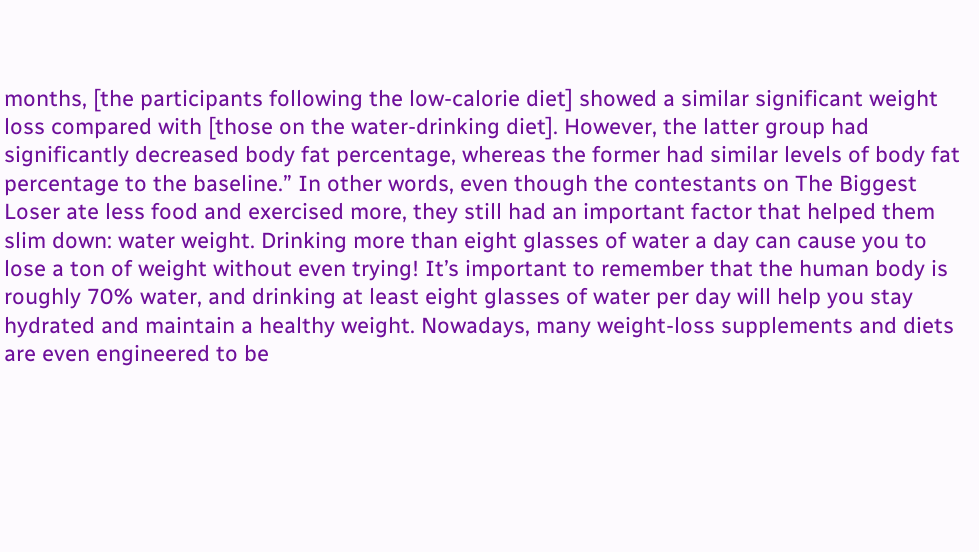months, [the participants following the low-calorie diet] showed a similar significant weight loss compared with [those on the water-drinking diet]. However, the latter group had significantly decreased body fat percentage, whereas the former had similar levels of body fat percentage to the baseline.” In other words, even though the contestants on The Biggest Loser ate less food and exercised more, they still had an important factor that helped them slim down: water weight. Drinking more than eight glasses of water a day can cause you to lose a ton of weight without even trying! It’s important to remember that the human body is roughly 70% water, and drinking at least eight glasses of water per day will help you stay hydrated and maintain a healthy weight. Nowadays, many weight-loss supplements and diets are even engineered to be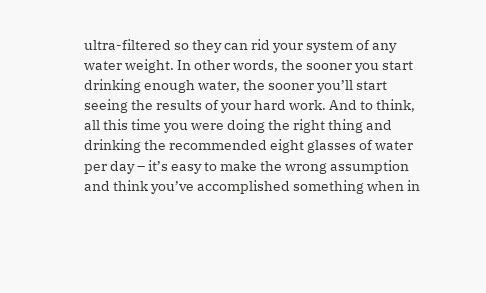ultra-filtered so they can rid your system of any water weight. In other words, the sooner you start drinking enough water, the sooner you’ll start seeing the results of your hard work. And to think, all this time you were doing the right thing and drinking the recommended eight glasses of water per day – it’s easy to make the wrong assumption and think you’ve accomplished something when in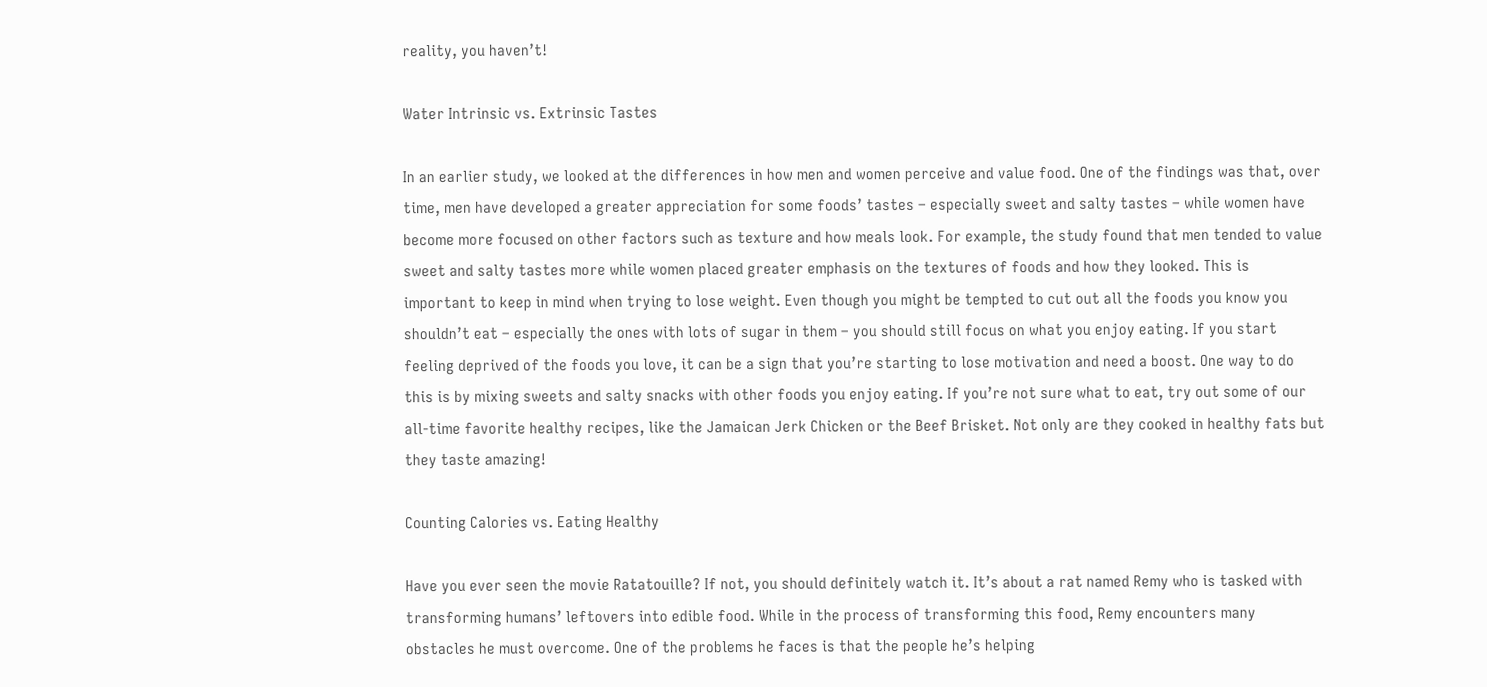reality, you haven’t!

Water Intrinsic vs. Extrinsic Tastes

In an earlier study, we looked at the differences in how men and women perceive and value food. One of the findings was that, over time, men have developed a greater appreciation for some foods’ tastes – especially sweet and salty tastes – while women have become more focused on other factors such as texture and how meals look. For example, the study found that men tended to value sweet and salty tastes more while women placed greater emphasis on the textures of foods and how they looked. This is important to keep in mind when trying to lose weight. Even though you might be tempted to cut out all the foods you know you shouldn’t eat – especially the ones with lots of sugar in them – you should still focus on what you enjoy eating. If you start feeling deprived of the foods you love, it can be a sign that you’re starting to lose motivation and need a boost. One way to do this is by mixing sweets and salty snacks with other foods you enjoy eating. If you’re not sure what to eat, try out some of our all-time favorite healthy recipes, like the Jamaican Jerk Chicken or the Beef Brisket. Not only are they cooked in healthy fats but they taste amazing!

Counting Calories vs. Eating Healthy

Have you ever seen the movie Ratatouille? If not, you should definitely watch it. It’s about a rat named Remy who is tasked with transforming humans’ leftovers into edible food. While in the process of transforming this food, Remy encounters many obstacles he must overcome. One of the problems he faces is that the people he’s helping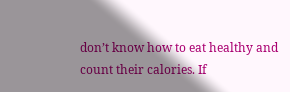don’t know how to eat healthy and count their calories. If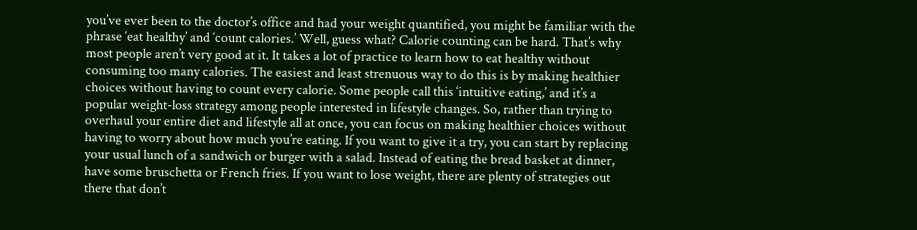you’ve ever been to the doctor’s office and had your weight quantified, you might be familiar with the phrase ‘eat healthy’ and ‘count calories.’ Well, guess what? Calorie counting can be hard. That’s why most people aren’t very good at it. It takes a lot of practice to learn how to eat healthy without consuming too many calories. The easiest and least strenuous way to do this is by making healthier choices without having to count every calorie. Some people call this ‘intuitive eating,’ and it’s a popular weight-loss strategy among people interested in lifestyle changes. So, rather than trying to overhaul your entire diet and lifestyle all at once, you can focus on making healthier choices without having to worry about how much you’re eating. If you want to give it a try, you can start by replacing your usual lunch of a sandwich or burger with a salad. Instead of eating the bread basket at dinner, have some bruschetta or French fries. If you want to lose weight, there are plenty of strategies out there that don’t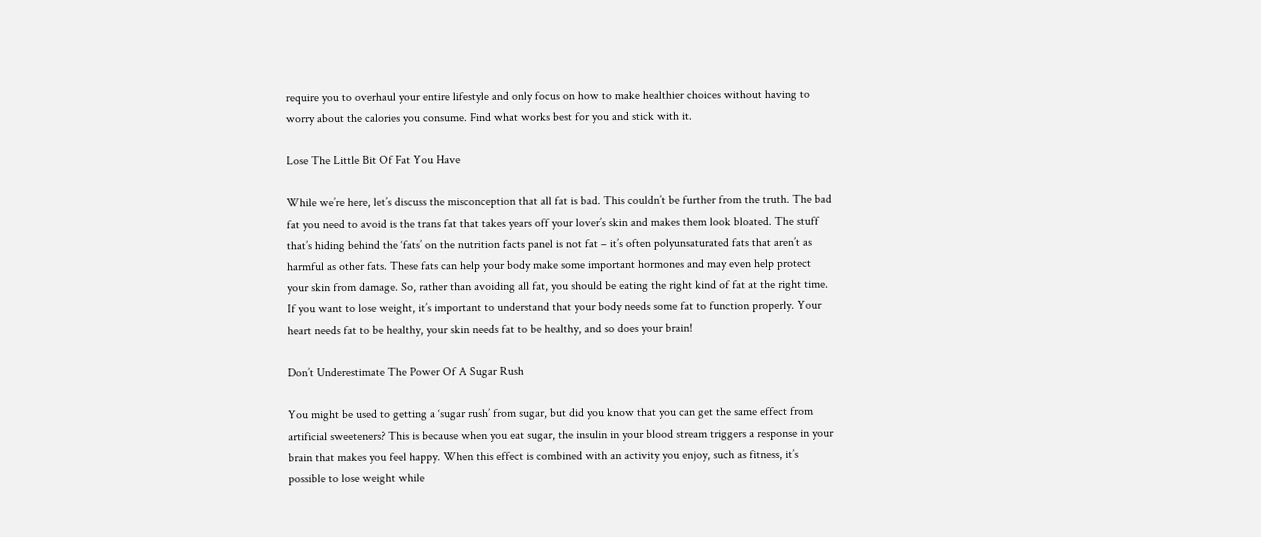require you to overhaul your entire lifestyle and only focus on how to make healthier choices without having to worry about the calories you consume. Find what works best for you and stick with it.

Lose The Little Bit Of Fat You Have

While we’re here, let’s discuss the misconception that all fat is bad. This couldn’t be further from the truth. The bad fat you need to avoid is the trans fat that takes years off your lover’s skin and makes them look bloated. The stuff that’s hiding behind the ‘fats’ on the nutrition facts panel is not fat – it’s often polyunsaturated fats that aren’t as harmful as other fats. These fats can help your body make some important hormones and may even help protect your skin from damage. So, rather than avoiding all fat, you should be eating the right kind of fat at the right time. If you want to lose weight, it’s important to understand that your body needs some fat to function properly. Your heart needs fat to be healthy, your skin needs fat to be healthy, and so does your brain!

Don’t Underestimate The Power Of A Sugar Rush

You might be used to getting a ‘sugar rush’ from sugar, but did you know that you can get the same effect from artificial sweeteners? This is because when you eat sugar, the insulin in your blood stream triggers a response in your brain that makes you feel happy. When this effect is combined with an activity you enjoy, such as fitness, it’s possible to lose weight while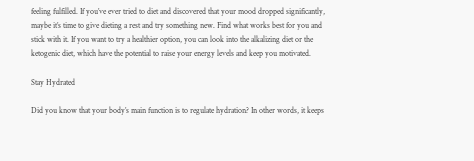feeling fulfilled. If you’ve ever tried to diet and discovered that your mood dropped significantly, maybe it’s time to give dieting a rest and try something new. Find what works best for you and stick with it. If you want to try a healthier option, you can look into the alkalizing diet or the ketogenic diet, which have the potential to raise your energy levels and keep you motivated.

Stay Hydrated

Did you know that your body’s main function is to regulate hydration? In other words, it keeps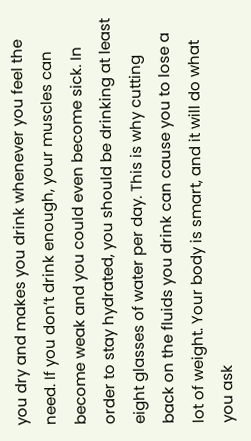you dry and makes you drink whenever you feel the need. If you don’t drink enough, your muscles can become weak and you could even become sick. In order to stay hydrated, you should be drinking at least eight glasses of water per day. This is why cutting back on the fluids you drink can cause you to lose a lot of weight. Your body is smart, and it will do what you ask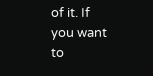of it. If you want to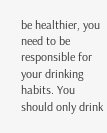be healthier, you need to be responsible for your drinking habits. You should only drink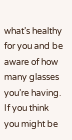what’s healthy for you and be aware of how many glasses you’re having. If you think you might be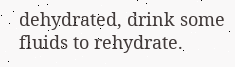dehydrated, drink some fluids to rehydrate.